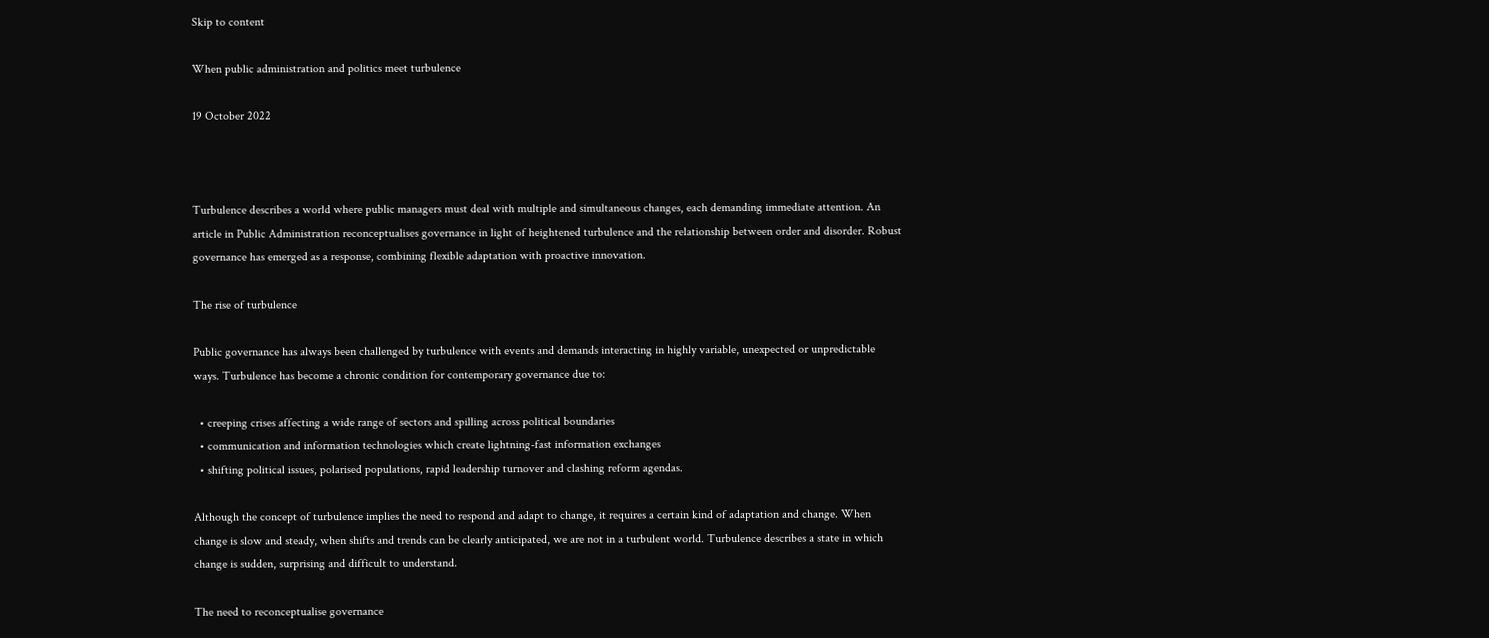Skip to content

When public administration and politics meet turbulence

19 October 2022



Turbulence describes a world where public managers must deal with multiple and simultaneous changes, each demanding immediate attention. An article in Public Administration reconceptualises governance in light of heightened turbulence and the relationship between order and disorder. Robust governance has emerged as a response, combining flexible adaptation with proactive innovation.

The rise of turbulence

Public governance has always been challenged by turbulence with events and demands interacting in highly variable, unexpected or unpredictable ways. Turbulence has become a chronic condition for contemporary governance due to:

  • creeping crises affecting a wide range of sectors and spilling across political boundaries
  • communication and information technologies which create lightning-fast information exchanges
  • shifting political issues, polarised populations, rapid leadership turnover and clashing reform agendas.

Although the concept of turbulence implies the need to respond and adapt to change, it requires a certain kind of adaptation and change. When change is slow and steady, when shifts and trends can be clearly anticipated, we are not in a turbulent world. Turbulence describes a state in which change is sudden, surprising and difficult to understand.

The need to reconceptualise governance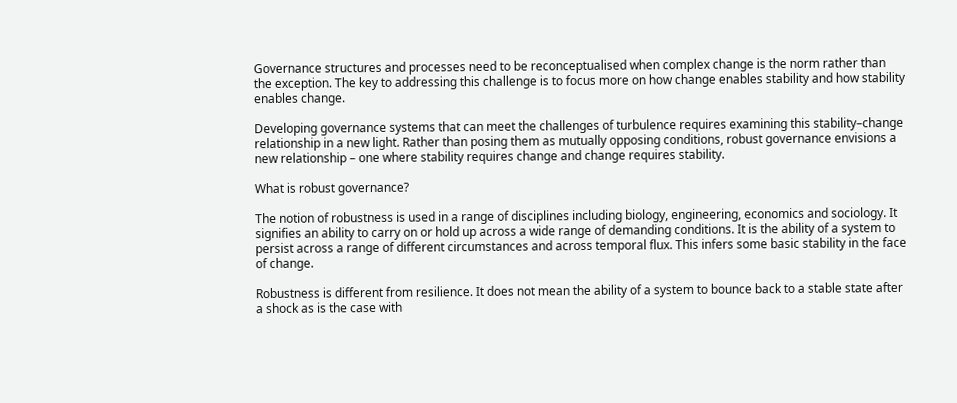Governance structures and processes need to be reconceptualised when complex change is the norm rather than the exception. The key to addressing this challenge is to focus more on how change enables stability and how stability enables change.

Developing governance systems that can meet the challenges of turbulence requires examining this stability–change relationship in a new light. Rather than posing them as mutually opposing conditions, robust governance envisions a new relationship – one where stability requires change and change requires stability.

What is robust governance?

The notion of robustness is used in a range of disciplines including biology, engineering, economics and sociology. It signifies an ability to carry on or hold up across a wide range of demanding conditions. It is the ability of a system to persist across a range of different circumstances and across temporal flux. This infers some basic stability in the face of change.

Robustness is different from resilience. It does not mean the ability of a system to bounce back to a stable state after a shock as is the case with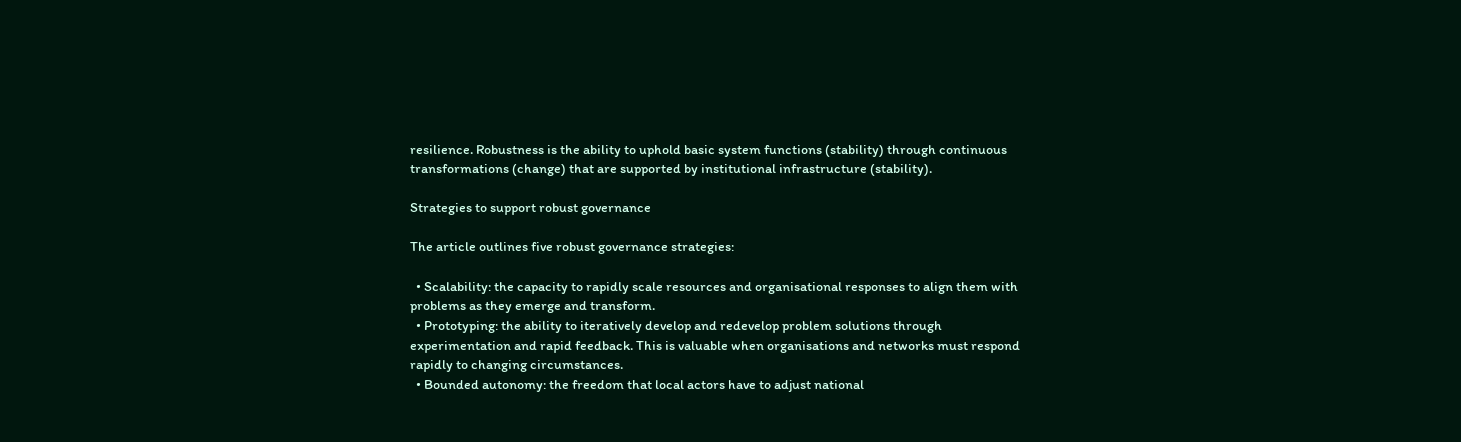resilience. Robustness is the ability to uphold basic system functions (stability) through continuous transformations (change) that are supported by institutional infrastructure (stability).

Strategies to support robust governance

The article outlines five robust governance strategies:

  • Scalability: the capacity to rapidly scale resources and organisational responses to align them with problems as they emerge and transform.
  • Prototyping: the ability to iteratively develop and redevelop problem solutions through experimentation and rapid feedback. This is valuable when organisations and networks must respond rapidly to changing circumstances.
  • Bounded autonomy: the freedom that local actors have to adjust national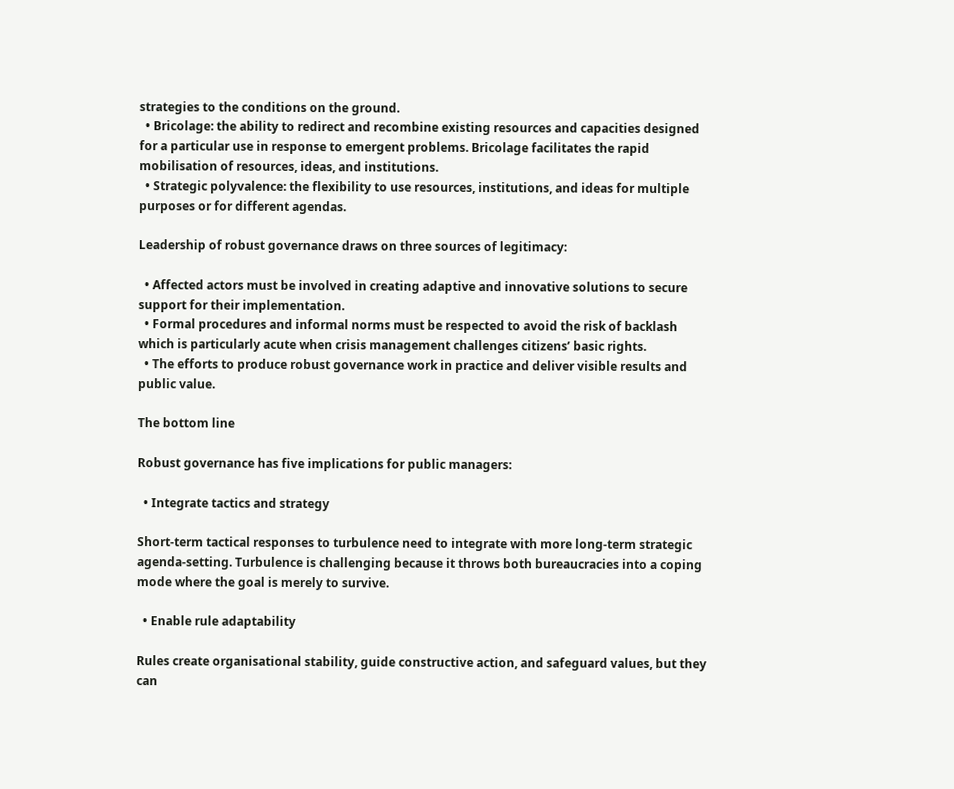strategies to the conditions on the ground.
  • Bricolage: the ability to redirect and recombine existing resources and capacities designed for a particular use in response to emergent problems. Bricolage facilitates the rapid mobilisation of resources, ideas, and institutions.
  • Strategic polyvalence: the flexibility to use resources, institutions, and ideas for multiple purposes or for different agendas.

Leadership of robust governance draws on three sources of legitimacy:

  • Affected actors must be involved in creating adaptive and innovative solutions to secure support for their implementation.
  • Formal procedures and informal norms must be respected to avoid the risk of backlash which is particularly acute when crisis management challenges citizens’ basic rights.
  • The efforts to produce robust governance work in practice and deliver visible results and public value.

The bottom line

Robust governance has five implications for public managers:

  • Integrate tactics and strategy

Short-term tactical responses to turbulence need to integrate with more long-term strategic agenda-setting. Turbulence is challenging because it throws both bureaucracies into a coping mode where the goal is merely to survive.

  • Enable rule adaptability

Rules create organisational stability, guide constructive action, and safeguard values, but they can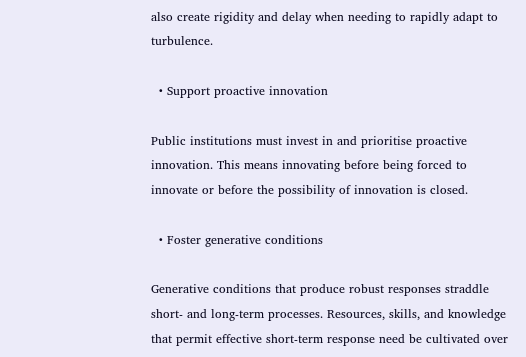also create rigidity and delay when needing to rapidly adapt to turbulence.

  • Support proactive innovation

Public institutions must invest in and prioritise proactive innovation. This means innovating before being forced to innovate or before the possibility of innovation is closed.

  • Foster generative conditions

Generative conditions that produce robust responses straddle short- and long-term processes. Resources, skills, and knowledge that permit effective short-term response need be cultivated over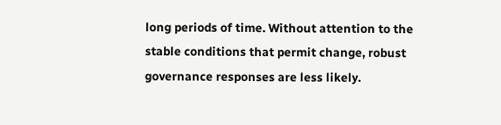long periods of time. Without attention to the stable conditions that permit change, robust governance responses are less likely.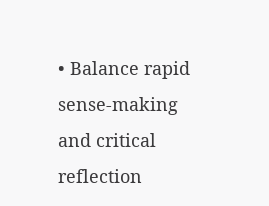• Balance rapid sense-making and critical reflection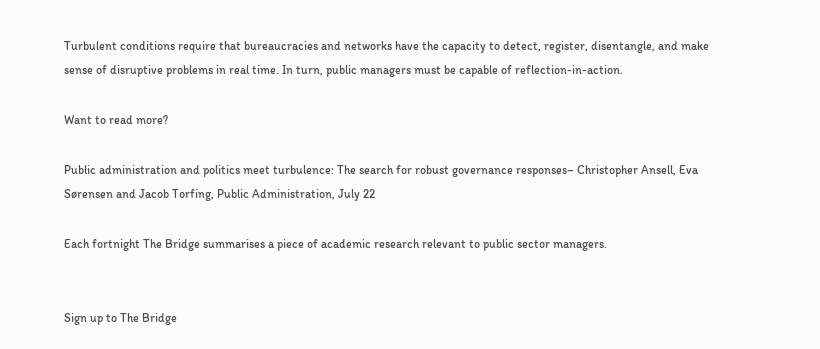Turbulent conditions require that bureaucracies and networks have the capacity to detect, register, disentangle, and make sense of disruptive problems in real time. In turn, public managers must be capable of reflection-in-action.

Want to read more?

Public administration and politics meet turbulence: The search for robust governance responses– Christopher Ansell, Eva Sørensen and Jacob Torfing, Public Administration, July 22

Each fortnight The Bridge summarises a piece of academic research relevant to public sector managers.


Sign up to The Bridge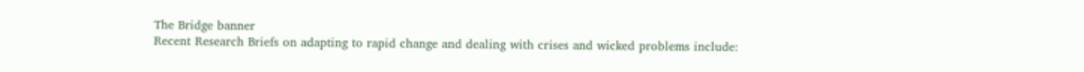The Bridge banner
Recent Research Briefs on adapting to rapid change and dealing with crises and wicked problems include: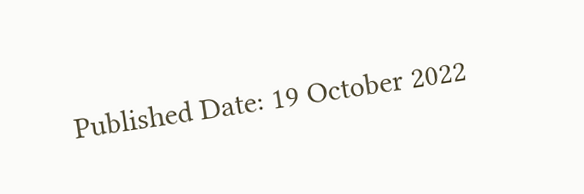Published Date: 19 October 2022